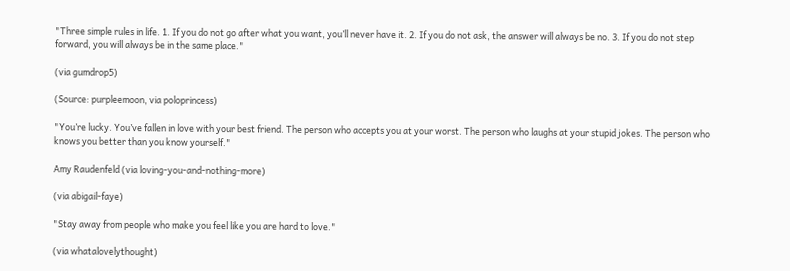"Three simple rules in life. 1. If you do not go after what you want, you’ll never have it. 2. If you do not ask, the answer will always be no. 3. If you do not step forward, you will always be in the same place."

(via gumdrop5)

(Source: purpleemoon, via poloprincess)

"You’re lucky. You’ve fallen in love with your best friend. The person who accepts you at your worst. The person who laughs at your stupid jokes. The person who knows you better than you know yourself."

Amy Raudenfeld (via loving-you-and-nothing-more)

(via abigail-faye)

"Stay away from people who make you feel like you are hard to love."

(via whatalovelythought)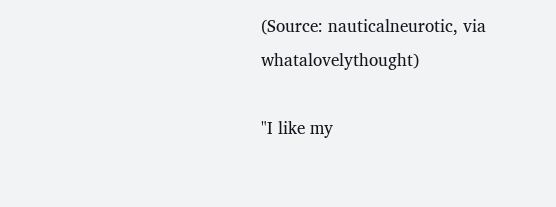(Source: nauticalneurotic, via whatalovelythought)

"I like my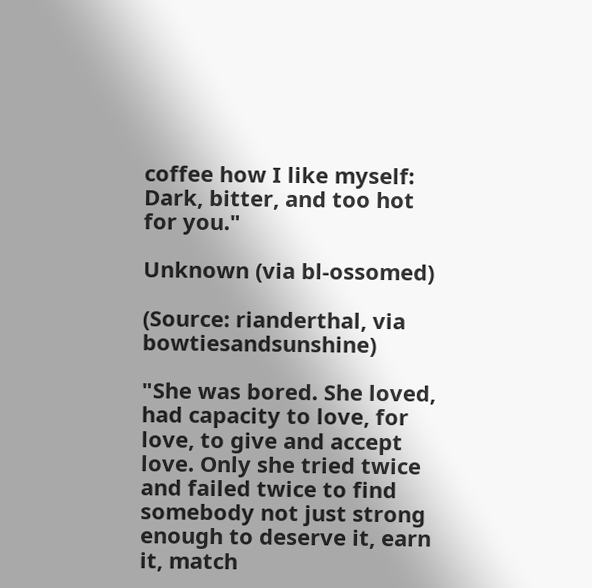coffee how I like myself: Dark, bitter, and too hot for you."

Unknown (via bl-ossomed)

(Source: rianderthal, via bowtiesandsunshine)

"She was bored. She loved, had capacity to love, for love, to give and accept love. Only she tried twice and failed twice to find somebody not just strong enough to deserve it, earn it, match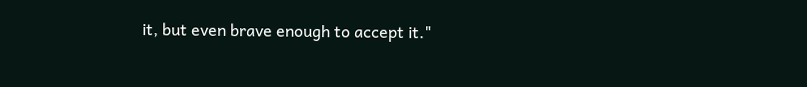it, but even brave enough to accept it."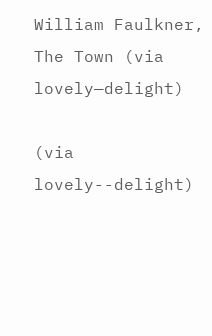William Faulkner, The Town (via lovely—delight)

(via lovely--delight)